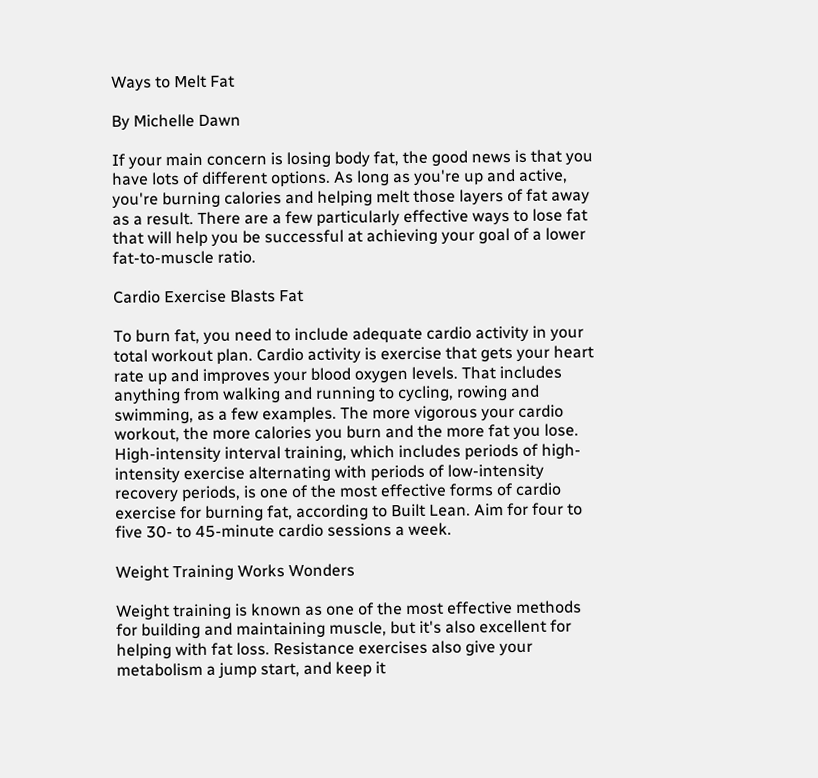Ways to Melt Fat

By Michelle Dawn

If your main concern is losing body fat, the good news is that you have lots of different options. As long as you're up and active, you're burning calories and helping melt those layers of fat away as a result. There are a few particularly effective ways to lose fat that will help you be successful at achieving your goal of a lower fat-to-muscle ratio.

Cardio Exercise Blasts Fat

To burn fat, you need to include adequate cardio activity in your total workout plan. Cardio activity is exercise that gets your heart rate up and improves your blood oxygen levels. That includes anything from walking and running to cycling, rowing and swimming, as a few examples. The more vigorous your cardio workout, the more calories you burn and the more fat you lose. High-intensity interval training, which includes periods of high-intensity exercise alternating with periods of low-intensity recovery periods, is one of the most effective forms of cardio exercise for burning fat, according to Built Lean. Aim for four to five 30- to 45-minute cardio sessions a week.

Weight Training Works Wonders

Weight training is known as one of the most effective methods for building and maintaining muscle, but it's also excellent for helping with fat loss. Resistance exercises also give your metabolism a jump start, and keep it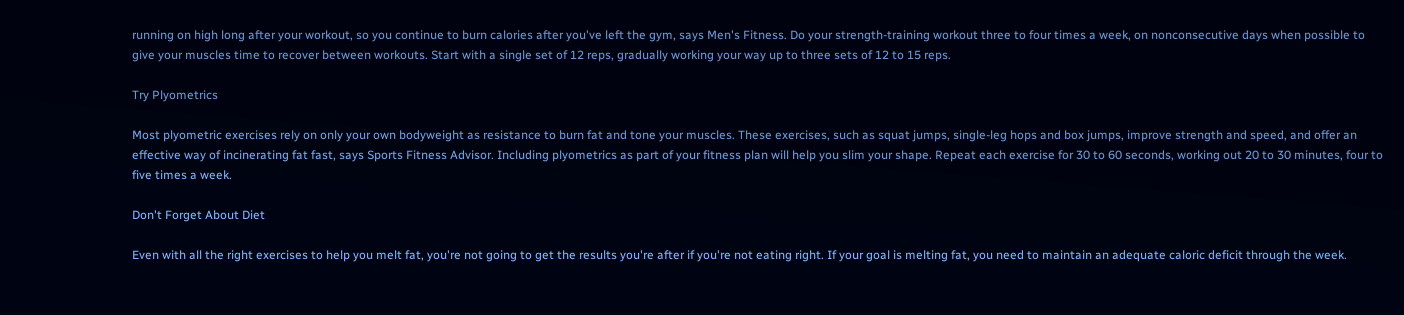running on high long after your workout, so you continue to burn calories after you've left the gym, says Men's Fitness. Do your strength-training workout three to four times a week, on nonconsecutive days when possible to give your muscles time to recover between workouts. Start with a single set of 12 reps, gradually working your way up to three sets of 12 to 15 reps.

Try Plyometrics

Most plyometric exercises rely on only your own bodyweight as resistance to burn fat and tone your muscles. These exercises, such as squat jumps, single-leg hops and box jumps, improve strength and speed, and offer an effective way of incinerating fat fast, says Sports Fitness Advisor. Including plyometrics as part of your fitness plan will help you slim your shape. Repeat each exercise for 30 to 60 seconds, working out 20 to 30 minutes, four to five times a week.

Don't Forget About Diet

Even with all the right exercises to help you melt fat, you're not going to get the results you're after if you're not eating right. If your goal is melting fat, you need to maintain an adequate caloric deficit through the week.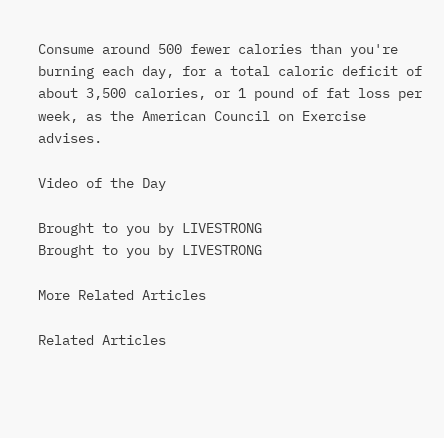Consume around 500 fewer calories than you're burning each day, for a total caloric deficit of about 3,500 calories, or 1 pound of fat loss per week, as the American Council on Exercise advises.

Video of the Day

Brought to you by LIVESTRONG
Brought to you by LIVESTRONG

More Related Articles

Related Articles